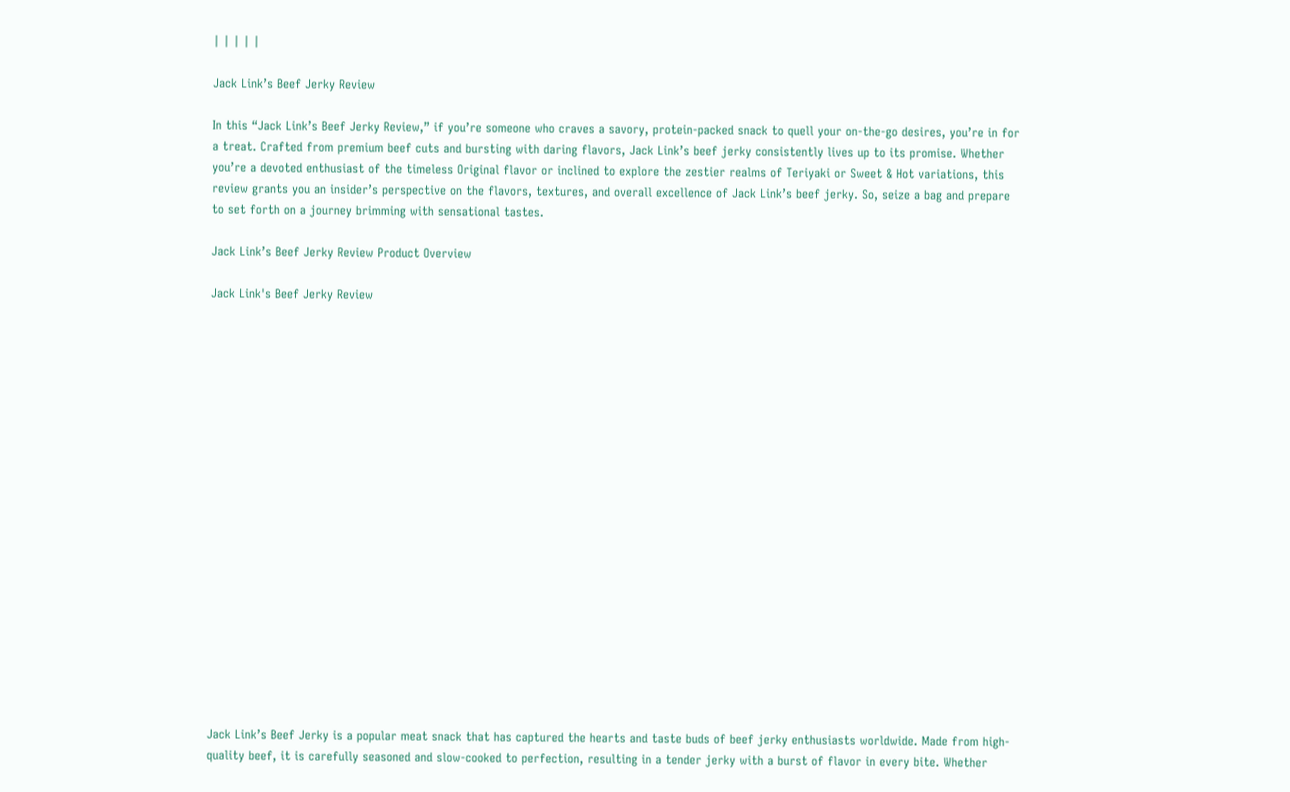| | | | |

Jack Link’s Beef Jerky Review

In this “Jack Link’s Beef Jerky Review,” if you’re someone who craves a savory, protein-packed snack to quell your on-the-go desires, you’re in for a treat. Crafted from premium beef cuts and bursting with daring flavors, Jack Link’s beef jerky consistently lives up to its promise. Whether you’re a devoted enthusiast of the timeless Original flavor or inclined to explore the zestier realms of Teriyaki or Sweet & Hot variations, this review grants you an insider’s perspective on the flavors, textures, and overall excellence of Jack Link’s beef jerky. So, seize a bag and prepare to set forth on a journey brimming with sensational tastes.

Jack Link’s Beef Jerky Review Product Overview

Jack Link's Beef Jerky Review




















Jack Link’s Beef Jerky is a popular meat snack that has captured the hearts and taste buds of beef jerky enthusiasts worldwide. Made from high-quality beef, it is carefully seasoned and slow-cooked to perfection, resulting in a tender jerky with a burst of flavor in every bite. Whether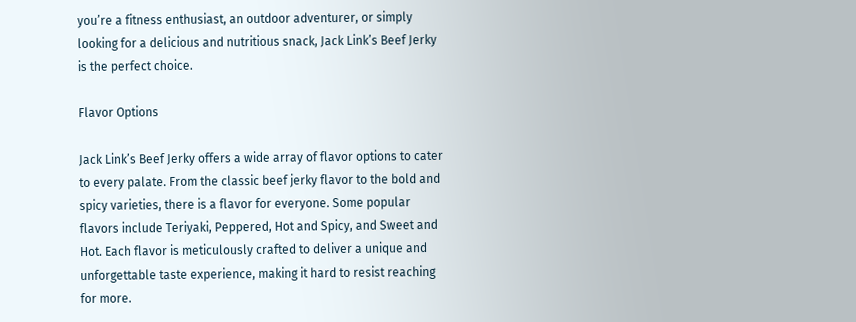you’re a fitness enthusiast, an outdoor adventurer, or simply looking for a delicious and nutritious snack, Jack Link’s Beef Jerky is the perfect choice.

Flavor Options

Jack Link’s Beef Jerky offers a wide array of flavor options to cater to every palate. From the classic beef jerky flavor to the bold and spicy varieties, there is a flavor for everyone. Some popular flavors include Teriyaki, Peppered, Hot and Spicy, and Sweet and Hot. Each flavor is meticulously crafted to deliver a unique and unforgettable taste experience, making it hard to resist reaching for more.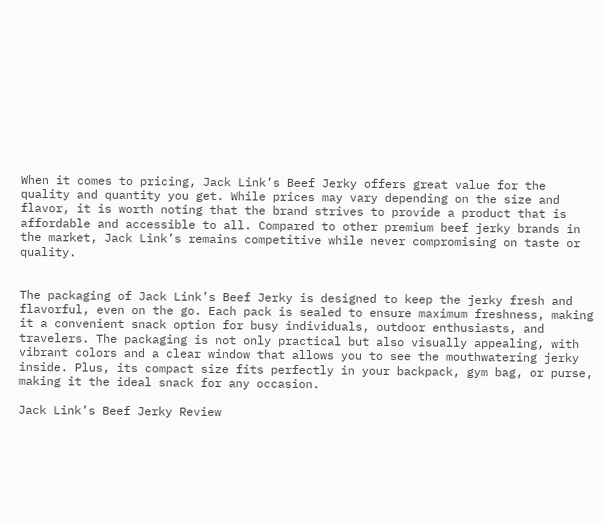When it comes to pricing, Jack Link’s Beef Jerky offers great value for the quality and quantity you get. While prices may vary depending on the size and flavor, it is worth noting that the brand strives to provide a product that is affordable and accessible to all. Compared to other premium beef jerky brands in the market, Jack Link’s remains competitive while never compromising on taste or quality.


The packaging of Jack Link’s Beef Jerky is designed to keep the jerky fresh and flavorful, even on the go. Each pack is sealed to ensure maximum freshness, making it a convenient snack option for busy individuals, outdoor enthusiasts, and travelers. The packaging is not only practical but also visually appealing, with vibrant colors and a clear window that allows you to see the mouthwatering jerky inside. Plus, its compact size fits perfectly in your backpack, gym bag, or purse, making it the ideal snack for any occasion.

Jack Link’s Beef Jerky Review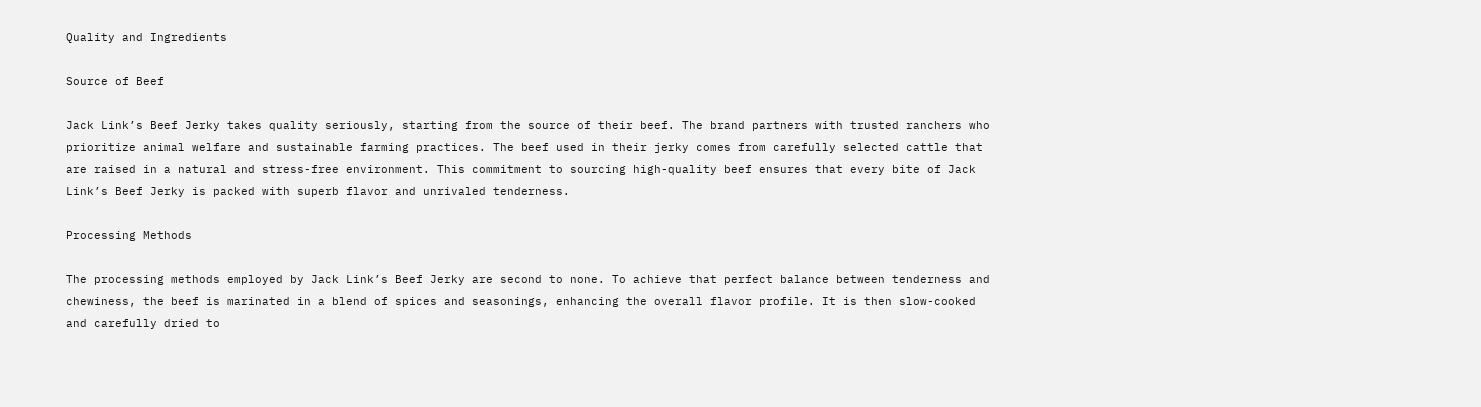Quality and Ingredients

Source of Beef

Jack Link’s Beef Jerky takes quality seriously, starting from the source of their beef. The brand partners with trusted ranchers who prioritize animal welfare and sustainable farming practices. The beef used in their jerky comes from carefully selected cattle that are raised in a natural and stress-free environment. This commitment to sourcing high-quality beef ensures that every bite of Jack Link’s Beef Jerky is packed with superb flavor and unrivaled tenderness.

Processing Methods

The processing methods employed by Jack Link’s Beef Jerky are second to none. To achieve that perfect balance between tenderness and chewiness, the beef is marinated in a blend of spices and seasonings, enhancing the overall flavor profile. It is then slow-cooked and carefully dried to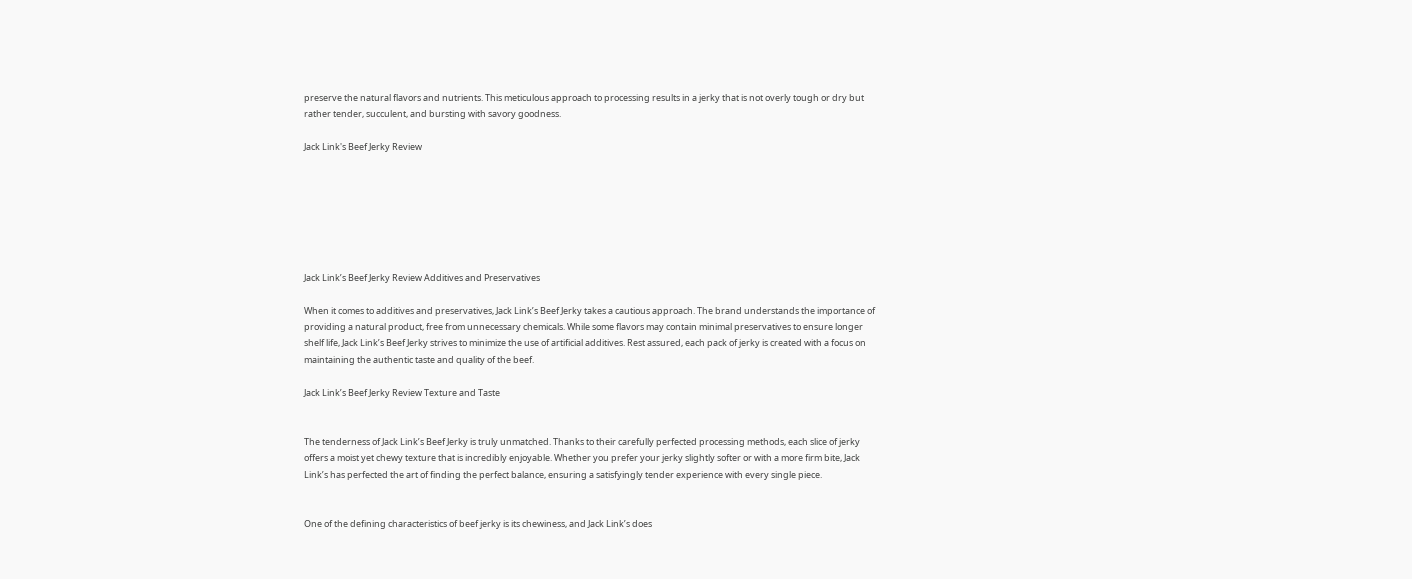preserve the natural flavors and nutrients. This meticulous approach to processing results in a jerky that is not overly tough or dry but rather tender, succulent, and bursting with savory goodness.

Jack Link's Beef Jerky Review







Jack Link’s Beef Jerky Review Additives and Preservatives

When it comes to additives and preservatives, Jack Link’s Beef Jerky takes a cautious approach. The brand understands the importance of providing a natural product, free from unnecessary chemicals. While some flavors may contain minimal preservatives to ensure longer shelf life, Jack Link’s Beef Jerky strives to minimize the use of artificial additives. Rest assured, each pack of jerky is created with a focus on maintaining the authentic taste and quality of the beef.

Jack Link’s Beef Jerky Review Texture and Taste


The tenderness of Jack Link’s Beef Jerky is truly unmatched. Thanks to their carefully perfected processing methods, each slice of jerky offers a moist yet chewy texture that is incredibly enjoyable. Whether you prefer your jerky slightly softer or with a more firm bite, Jack Link’s has perfected the art of finding the perfect balance, ensuring a satisfyingly tender experience with every single piece.


One of the defining characteristics of beef jerky is its chewiness, and Jack Link’s does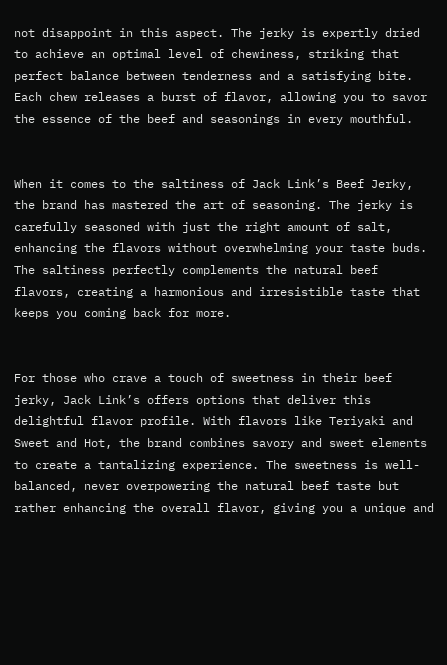not disappoint in this aspect. The jerky is expertly dried to achieve an optimal level of chewiness, striking that perfect balance between tenderness and a satisfying bite. Each chew releases a burst of flavor, allowing you to savor the essence of the beef and seasonings in every mouthful.


When it comes to the saltiness of Jack Link’s Beef Jerky, the brand has mastered the art of seasoning. The jerky is carefully seasoned with just the right amount of salt, enhancing the flavors without overwhelming your taste buds. The saltiness perfectly complements the natural beef flavors, creating a harmonious and irresistible taste that keeps you coming back for more.


For those who crave a touch of sweetness in their beef jerky, Jack Link’s offers options that deliver this delightful flavor profile. With flavors like Teriyaki and Sweet and Hot, the brand combines savory and sweet elements to create a tantalizing experience. The sweetness is well-balanced, never overpowering the natural beef taste but rather enhancing the overall flavor, giving you a unique and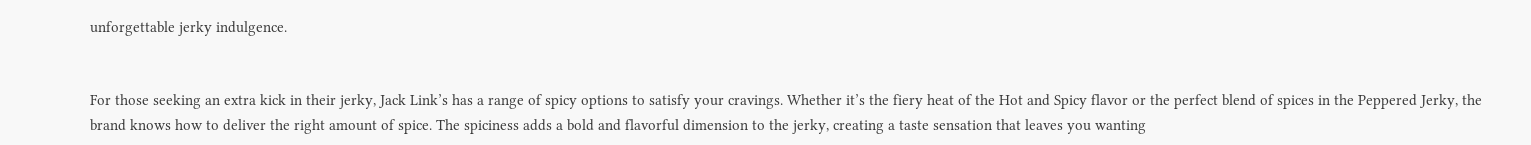unforgettable jerky indulgence.


For those seeking an extra kick in their jerky, Jack Link’s has a range of spicy options to satisfy your cravings. Whether it’s the fiery heat of the Hot and Spicy flavor or the perfect blend of spices in the Peppered Jerky, the brand knows how to deliver the right amount of spice. The spiciness adds a bold and flavorful dimension to the jerky, creating a taste sensation that leaves you wanting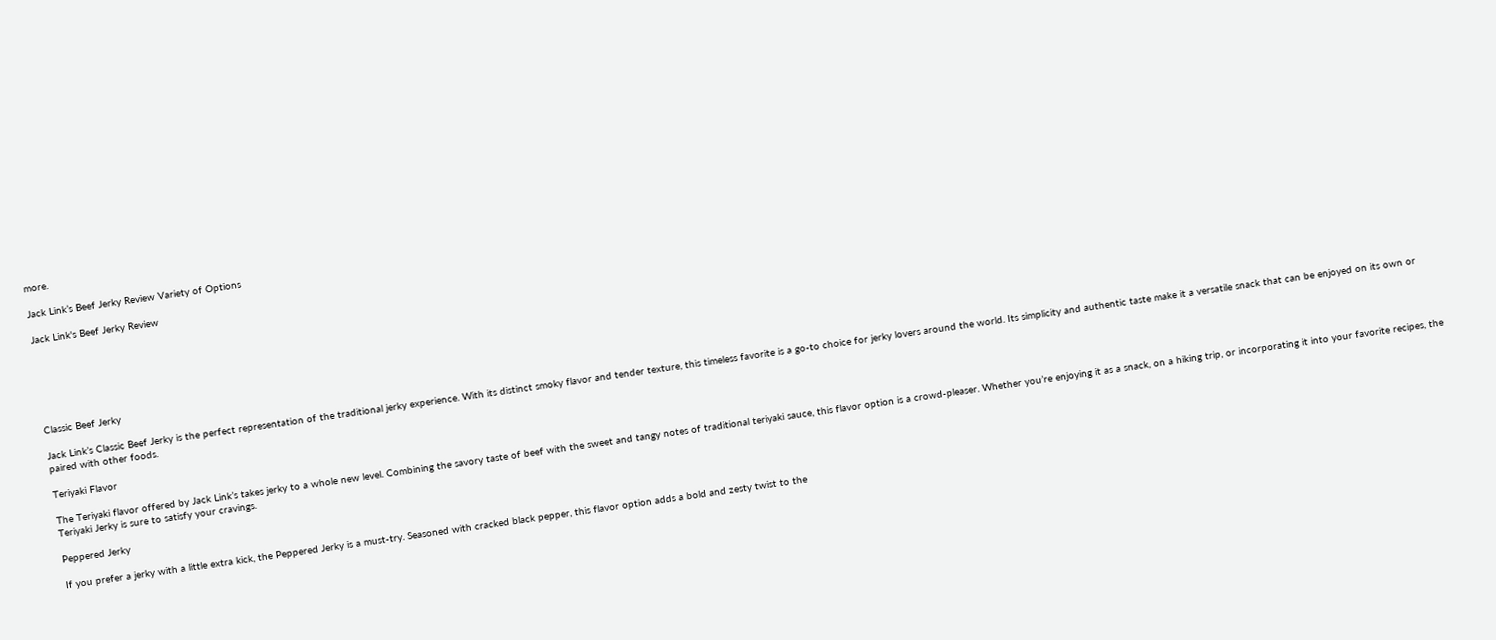more.

Jack Link’s Beef Jerky Review Variety of Options

Jack Link's Beef Jerky Review






Classic Beef Jerky

Jack Link’s Classic Beef Jerky is the perfect representation of the traditional jerky experience. With its distinct smoky flavor and tender texture, this timeless favorite is a go-to choice for jerky lovers around the world. Its simplicity and authentic taste make it a versatile snack that can be enjoyed on its own or paired with other foods.

Teriyaki Flavor

The Teriyaki flavor offered by Jack Link’s takes jerky to a whole new level. Combining the savory taste of beef with the sweet and tangy notes of traditional teriyaki sauce, this flavor option is a crowd-pleaser. Whether you’re enjoying it as a snack, on a hiking trip, or incorporating it into your favorite recipes, the Teriyaki Jerky is sure to satisfy your cravings.

Peppered Jerky

If you prefer a jerky with a little extra kick, the Peppered Jerky is a must-try. Seasoned with cracked black pepper, this flavor option adds a bold and zesty twist to the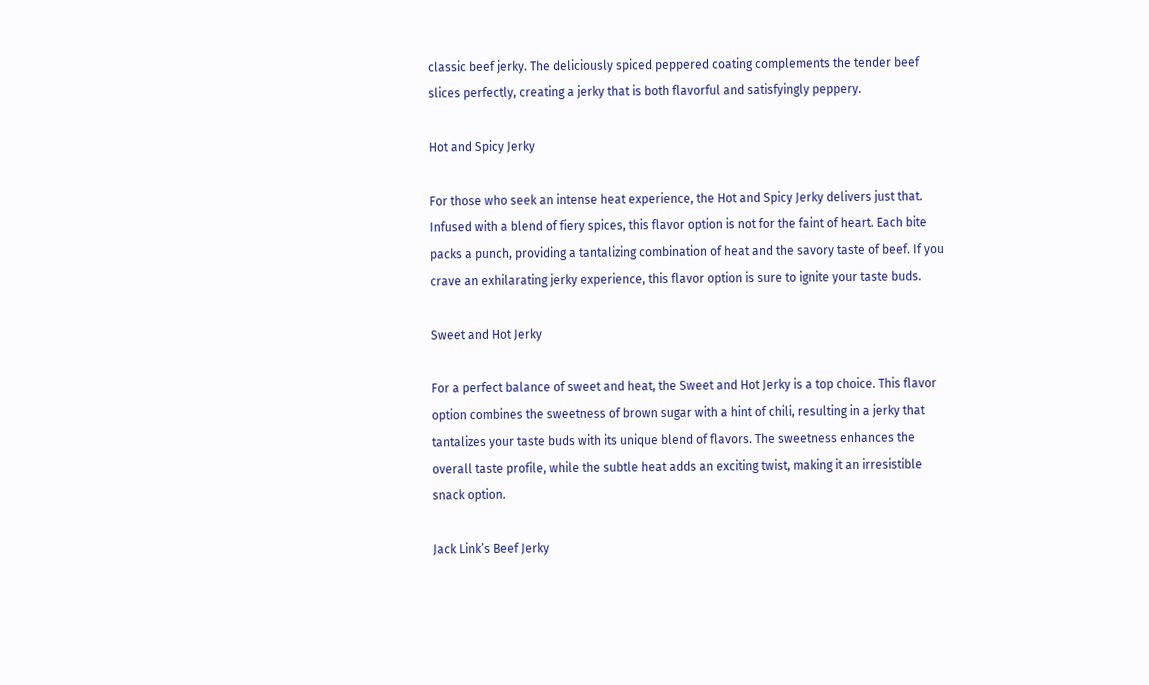classic beef jerky. The deliciously spiced peppered coating complements the tender beef slices perfectly, creating a jerky that is both flavorful and satisfyingly peppery.

Hot and Spicy Jerky

For those who seek an intense heat experience, the Hot and Spicy Jerky delivers just that. Infused with a blend of fiery spices, this flavor option is not for the faint of heart. Each bite packs a punch, providing a tantalizing combination of heat and the savory taste of beef. If you crave an exhilarating jerky experience, this flavor option is sure to ignite your taste buds.

Sweet and Hot Jerky

For a perfect balance of sweet and heat, the Sweet and Hot Jerky is a top choice. This flavor option combines the sweetness of brown sugar with a hint of chili, resulting in a jerky that tantalizes your taste buds with its unique blend of flavors. The sweetness enhances the overall taste profile, while the subtle heat adds an exciting twist, making it an irresistible snack option.

Jack Link’s Beef Jerky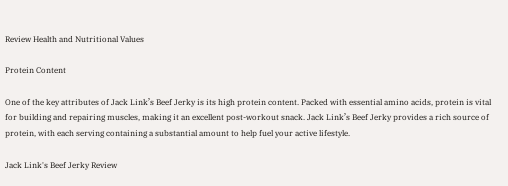Review Health and Nutritional Values

Protein Content

One of the key attributes of Jack Link’s Beef Jerky is its high protein content. Packed with essential amino acids, protein is vital for building and repairing muscles, making it an excellent post-workout snack. Jack Link’s Beef Jerky provides a rich source of protein, with each serving containing a substantial amount to help fuel your active lifestyle.

Jack Link's Beef Jerky Review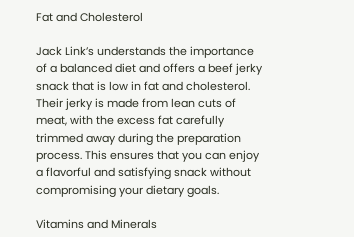Fat and Cholesterol

Jack Link’s understands the importance of a balanced diet and offers a beef jerky snack that is low in fat and cholesterol. Their jerky is made from lean cuts of meat, with the excess fat carefully trimmed away during the preparation process. This ensures that you can enjoy a flavorful and satisfying snack without compromising your dietary goals.

Vitamins and Minerals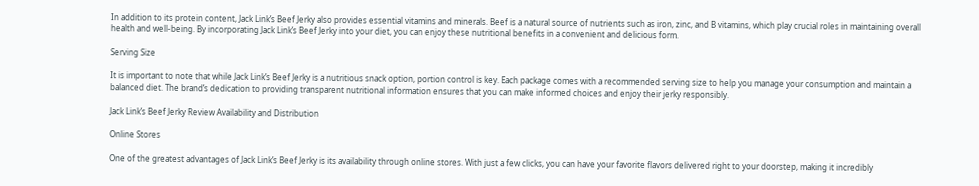In addition to its protein content, Jack Link’s Beef Jerky also provides essential vitamins and minerals. Beef is a natural source of nutrients such as iron, zinc, and B vitamins, which play crucial roles in maintaining overall health and well-being. By incorporating Jack Link’s Beef Jerky into your diet, you can enjoy these nutritional benefits in a convenient and delicious form.

Serving Size

It is important to note that while Jack Link’s Beef Jerky is a nutritious snack option, portion control is key. Each package comes with a recommended serving size to help you manage your consumption and maintain a balanced diet. The brand’s dedication to providing transparent nutritional information ensures that you can make informed choices and enjoy their jerky responsibly.

Jack Link’s Beef Jerky Review Availability and Distribution

Online Stores

One of the greatest advantages of Jack Link’s Beef Jerky is its availability through online stores. With just a few clicks, you can have your favorite flavors delivered right to your doorstep, making it incredibly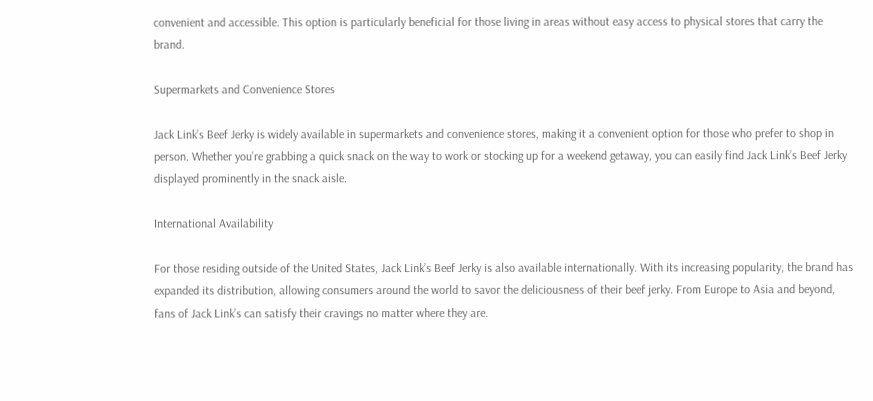convenient and accessible. This option is particularly beneficial for those living in areas without easy access to physical stores that carry the brand.

Supermarkets and Convenience Stores

Jack Link’s Beef Jerky is widely available in supermarkets and convenience stores, making it a convenient option for those who prefer to shop in person. Whether you’re grabbing a quick snack on the way to work or stocking up for a weekend getaway, you can easily find Jack Link’s Beef Jerky displayed prominently in the snack aisle.

International Availability

For those residing outside of the United States, Jack Link’s Beef Jerky is also available internationally. With its increasing popularity, the brand has expanded its distribution, allowing consumers around the world to savor the deliciousness of their beef jerky. From Europe to Asia and beyond, fans of Jack Link’s can satisfy their cravings no matter where they are.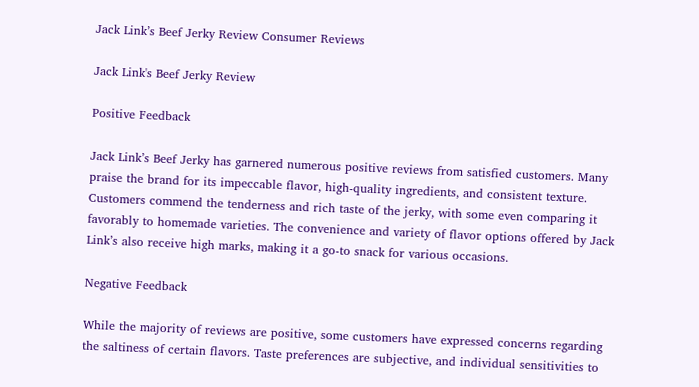Jack Link’s Beef Jerky Review Consumer Reviews

Jack Link's Beef Jerky Review

Positive Feedback

Jack Link’s Beef Jerky has garnered numerous positive reviews from satisfied customers. Many praise the brand for its impeccable flavor, high-quality ingredients, and consistent texture. Customers commend the tenderness and rich taste of the jerky, with some even comparing it favorably to homemade varieties. The convenience and variety of flavor options offered by Jack Link’s also receive high marks, making it a go-to snack for various occasions.

Negative Feedback

While the majority of reviews are positive, some customers have expressed concerns regarding the saltiness of certain flavors. Taste preferences are subjective, and individual sensitivities to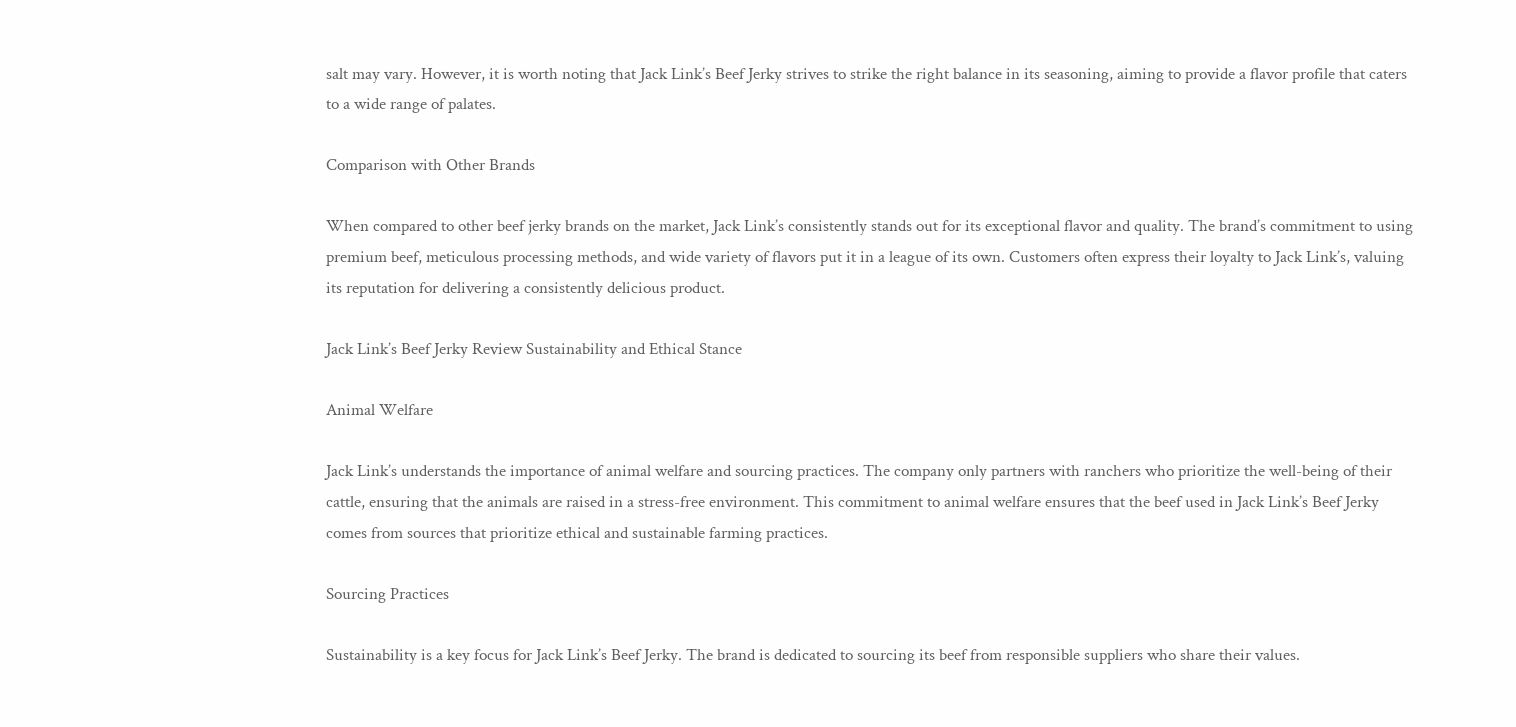salt may vary. However, it is worth noting that Jack Link’s Beef Jerky strives to strike the right balance in its seasoning, aiming to provide a flavor profile that caters to a wide range of palates.

Comparison with Other Brands

When compared to other beef jerky brands on the market, Jack Link’s consistently stands out for its exceptional flavor and quality. The brand’s commitment to using premium beef, meticulous processing methods, and wide variety of flavors put it in a league of its own. Customers often express their loyalty to Jack Link’s, valuing its reputation for delivering a consistently delicious product.

Jack Link’s Beef Jerky Review Sustainability and Ethical Stance

Animal Welfare

Jack Link’s understands the importance of animal welfare and sourcing practices. The company only partners with ranchers who prioritize the well-being of their cattle, ensuring that the animals are raised in a stress-free environment. This commitment to animal welfare ensures that the beef used in Jack Link’s Beef Jerky comes from sources that prioritize ethical and sustainable farming practices.

Sourcing Practices

Sustainability is a key focus for Jack Link’s Beef Jerky. The brand is dedicated to sourcing its beef from responsible suppliers who share their values.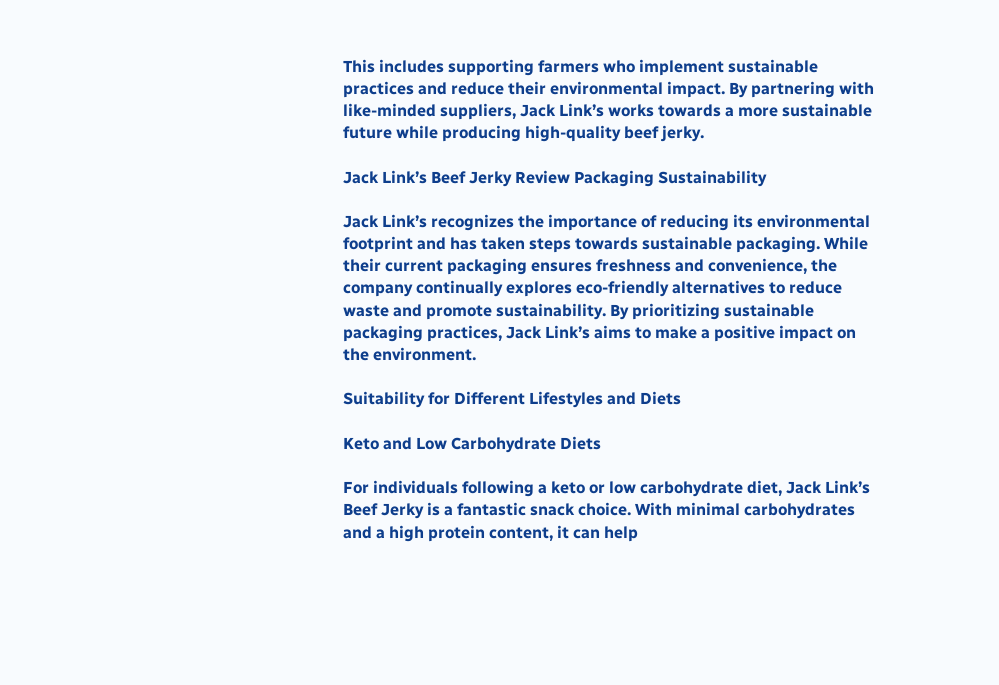This includes supporting farmers who implement sustainable practices and reduce their environmental impact. By partnering with like-minded suppliers, Jack Link’s works towards a more sustainable future while producing high-quality beef jerky.

Jack Link’s Beef Jerky Review Packaging Sustainability

Jack Link’s recognizes the importance of reducing its environmental footprint and has taken steps towards sustainable packaging. While their current packaging ensures freshness and convenience, the company continually explores eco-friendly alternatives to reduce waste and promote sustainability. By prioritizing sustainable packaging practices, Jack Link’s aims to make a positive impact on the environment.

Suitability for Different Lifestyles and Diets

Keto and Low Carbohydrate Diets

For individuals following a keto or low carbohydrate diet, Jack Link’s Beef Jerky is a fantastic snack choice. With minimal carbohydrates and a high protein content, it can help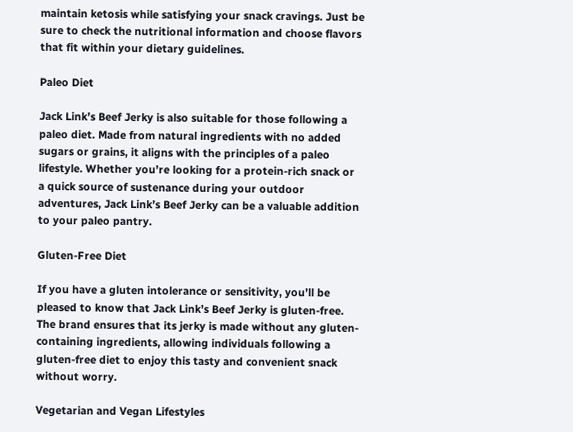maintain ketosis while satisfying your snack cravings. Just be sure to check the nutritional information and choose flavors that fit within your dietary guidelines.

Paleo Diet

Jack Link’s Beef Jerky is also suitable for those following a paleo diet. Made from natural ingredients with no added sugars or grains, it aligns with the principles of a paleo lifestyle. Whether you’re looking for a protein-rich snack or a quick source of sustenance during your outdoor adventures, Jack Link’s Beef Jerky can be a valuable addition to your paleo pantry.

Gluten-Free Diet

If you have a gluten intolerance or sensitivity, you’ll be pleased to know that Jack Link’s Beef Jerky is gluten-free. The brand ensures that its jerky is made without any gluten-containing ingredients, allowing individuals following a gluten-free diet to enjoy this tasty and convenient snack without worry.

Vegetarian and Vegan Lifestyles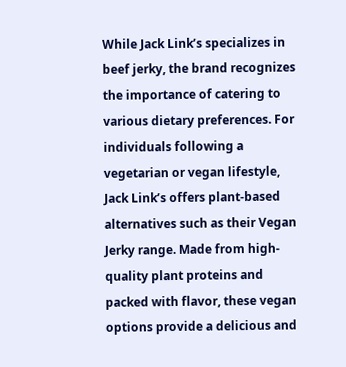While Jack Link’s specializes in beef jerky, the brand recognizes the importance of catering to various dietary preferences. For individuals following a vegetarian or vegan lifestyle, Jack Link’s offers plant-based alternatives such as their Vegan Jerky range. Made from high-quality plant proteins and packed with flavor, these vegan options provide a delicious and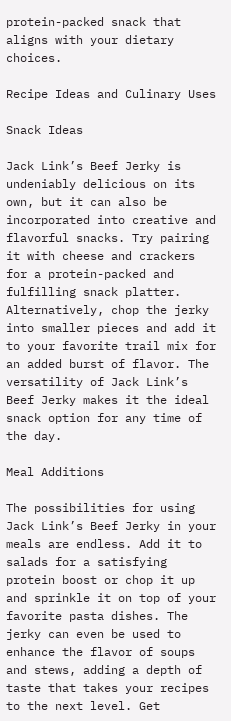protein-packed snack that aligns with your dietary choices.

Recipe Ideas and Culinary Uses

Snack Ideas

Jack Link’s Beef Jerky is undeniably delicious on its own, but it can also be incorporated into creative and flavorful snacks. Try pairing it with cheese and crackers for a protein-packed and fulfilling snack platter. Alternatively, chop the jerky into smaller pieces and add it to your favorite trail mix for an added burst of flavor. The versatility of Jack Link’s Beef Jerky makes it the ideal snack option for any time of the day.

Meal Additions

The possibilities for using Jack Link’s Beef Jerky in your meals are endless. Add it to salads for a satisfying protein boost or chop it up and sprinkle it on top of your favorite pasta dishes. The jerky can even be used to enhance the flavor of soups and stews, adding a depth of taste that takes your recipes to the next level. Get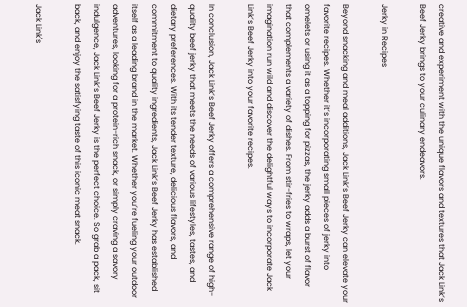creative and experiment with the unique flavors and textures that Jack Link’s Beef Jerky brings to your culinary endeavors.

Jerky in Recipes

Beyond snacking and meal additions, Jack Link’s Beef Jerky can elevate your favorite recipes. Whether it’s incorporating small pieces of jerky into omelets or using it as a topping for pizzas, the jerky adds a burst of flavor that complements a variety of dishes. From stir-fries to wraps, let your imagination run wild and discover the delightful ways to incorporate Jack Link’s Beef Jerky into your favorite recipes.

In conclusion, Jack Link’s Beef Jerky offers a comprehensive range of high-quality beef jerky that meets the needs of various lifestyles, tastes, and dietary preferences. With its tender texture, delicious flavors, and commitment to quality ingredients, Jack Link’s Beef Jerky has established itself as a leading brand in the market. Whether you’re fueling your outdoor adventures, looking for a protein-rich snack, or simply craving a savory indulgence, Jack Link’s Beef Jerky is the perfect choice. So grab a pack, sit back, and enjoy the satisfying taste of this iconic meat snack.

Jack Link's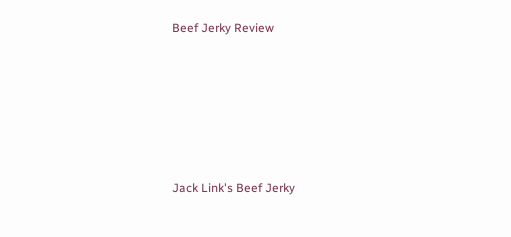Beef Jerky Review







Jack Link's Beef Jerky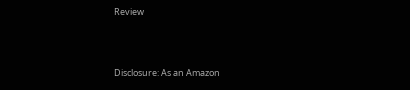Review



Disclosure: As an Amazon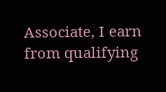Associate, I earn from qualifying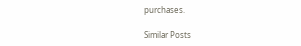purchases.

Similar Posts